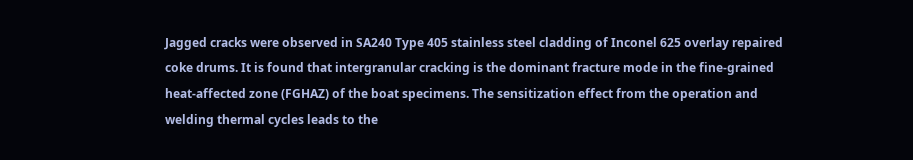Jagged cracks were observed in SA240 Type 405 stainless steel cladding of Inconel 625 overlay repaired coke drums. It is found that intergranular cracking is the dominant fracture mode in the fine-grained heat-affected zone (FGHAZ) of the boat specimens. The sensitization effect from the operation and welding thermal cycles leads to the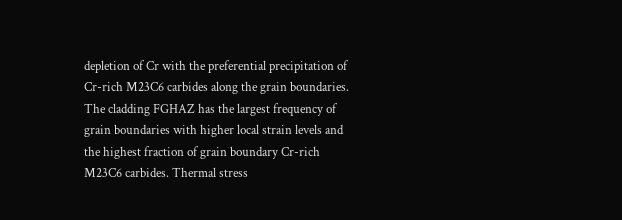depletion of Cr with the preferential precipitation of Cr-rich M23C6 carbides along the grain boundaries. The cladding FGHAZ has the largest frequency of grain boundaries with higher local strain levels and the highest fraction of grain boundary Cr-rich M23C6 carbides. Thermal stress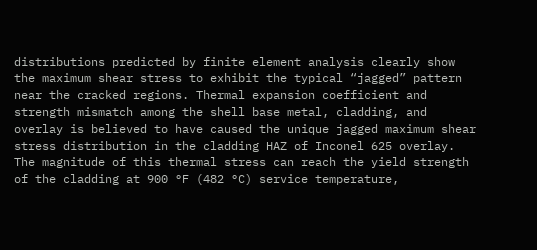distributions predicted by finite element analysis clearly show the maximum shear stress to exhibit the typical “jagged” pattern near the cracked regions. Thermal expansion coefficient and strength mismatch among the shell base metal, cladding, and overlay is believed to have caused the unique jagged maximum shear stress distribution in the cladding HAZ of Inconel 625 overlay. The magnitude of this thermal stress can reach the yield strength of the cladding at 900 °F (482 °C) service temperature,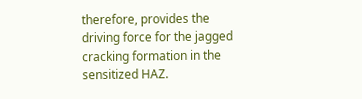therefore, provides the driving force for the jagged cracking formation in the sensitized HAZ.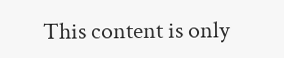This content is only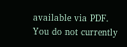available via PDF.
You do not currently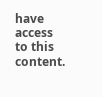have access to this content.